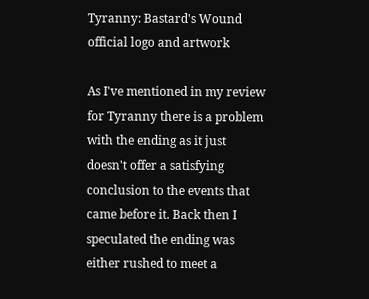Tyranny: Bastard's Wound official logo and artwork

As I've mentioned in my review for Tyranny there is a problem with the ending as it just doesn't offer a satisfying conclusion to the events that came before it. Back then I speculated the ending was either rushed to meet a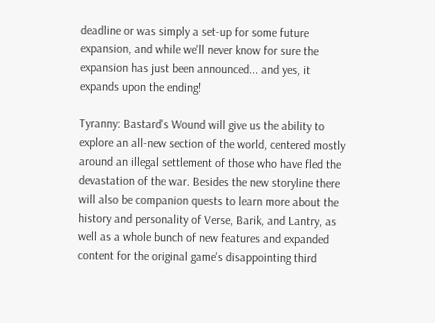deadline or was simply a set-up for some future expansion, and while we'll never know for sure the expansion has just been announced... and yes, it expands upon the ending!

Tyranny: Bastard's Wound will give us the ability to explore an all-new section of the world, centered mostly around an illegal settlement of those who have fled the devastation of the war. Besides the new storyline there will also be companion quests to learn more about the history and personality of Verse, Barik, and Lantry, as well as a whole bunch of new features and expanded content for the original game's disappointing third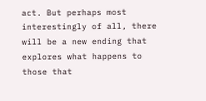act. But perhaps most interestingly of all, there will be a new ending that explores what happens to those that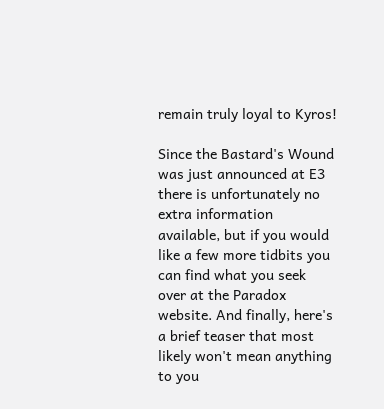remain truly loyal to Kyros!

Since the Bastard's Wound was just announced at E3 there is unfortunately no extra information available, but if you would like a few more tidbits you can find what you seek over at the Paradox website. And finally, here's a brief teaser that most likely won't mean anything to you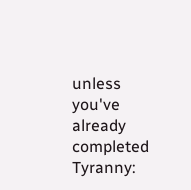unless you've already completed Tyranny: